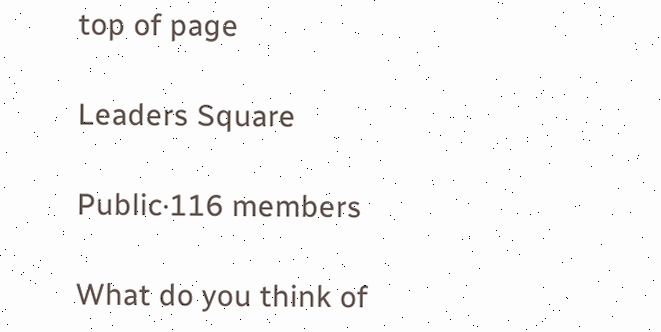top of page

Leaders Square

Public·116 members

What do you think of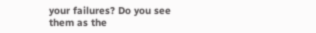your failures? Do you see them as the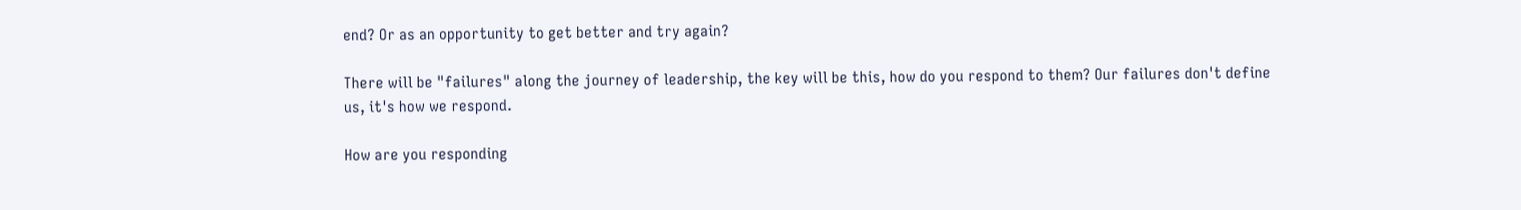end? Or as an opportunity to get better and try again?

There will be "failures" along the journey of leadership, the key will be this, how do you respond to them? Our failures don't define us, it's how we respond.

How are you responding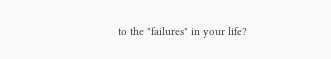to the "failures" in your life?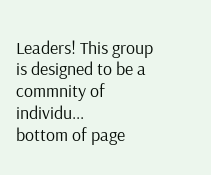Leaders! This group is designed to be a commnity of individu...
bottom of page